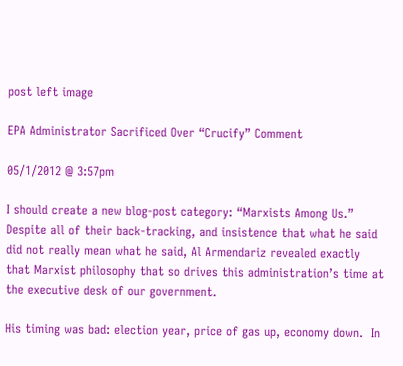post left image

EPA Administrator Sacrificed Over “Crucify” Comment

05/1/2012 @ 3:57pm

I should create a new blog-post category: “Marxists Among Us.”  Despite all of their back-tracking, and insistence that what he said did not really mean what he said, Al Armendariz revealed exactly that Marxist philosophy that so drives this administration’s time at the executive desk of our government.

His timing was bad: election year, price of gas up, economy down.  In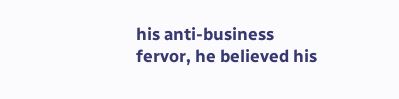his anti-business fervor, he believed his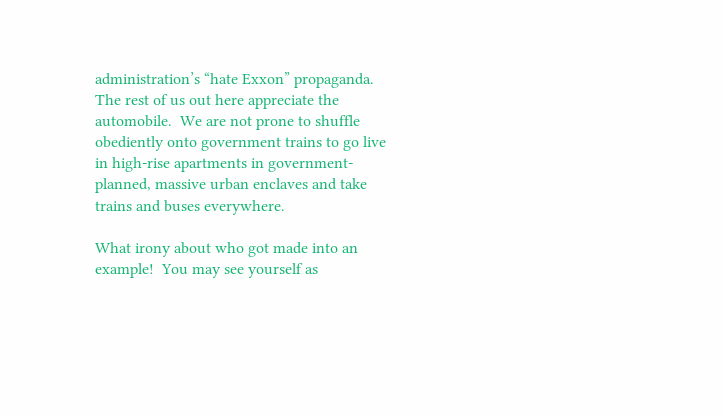administration’s “hate Exxon” propaganda.  The rest of us out here appreciate the automobile.  We are not prone to shuffle obediently onto government trains to go live in high-rise apartments in government-planned, massive urban enclaves and take trains and buses everywhere.

What irony about who got made into an example!  You may see yourself as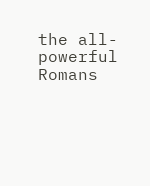the all-powerful Romans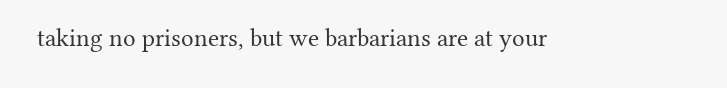taking no prisoners, but we barbarians are at your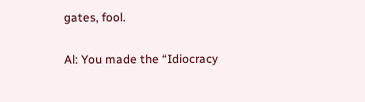gates, fool.

Al: You made the “Idiocracy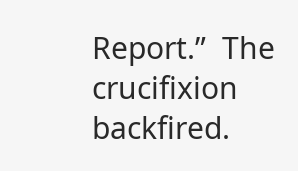Report.”  The crucifixion backfired.